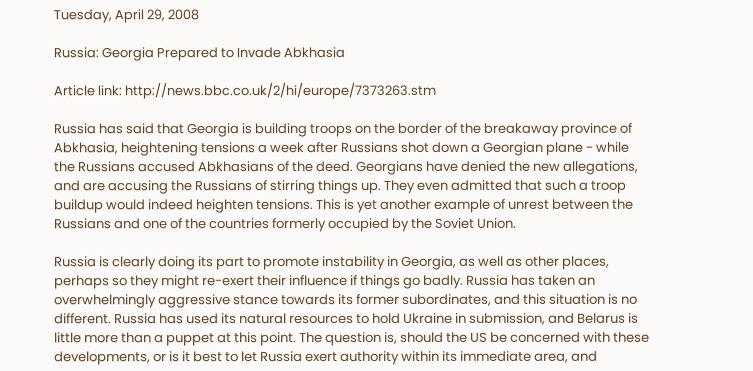Tuesday, April 29, 2008

Russia: Georgia Prepared to Invade Abkhasia

Article link: http://news.bbc.co.uk/2/hi/europe/7373263.stm

Russia has said that Georgia is building troops on the border of the breakaway province of Abkhasia, heightening tensions a week after Russians shot down a Georgian plane - while the Russians accused Abkhasians of the deed. Georgians have denied the new allegations, and are accusing the Russians of stirring things up. They even admitted that such a troop buildup would indeed heighten tensions. This is yet another example of unrest between the Russians and one of the countries formerly occupied by the Soviet Union.

Russia is clearly doing its part to promote instability in Georgia, as well as other places, perhaps so they might re-exert their influence if things go badly. Russia has taken an overwhelmingly aggressive stance towards its former subordinates, and this situation is no different. Russia has used its natural resources to hold Ukraine in submission, and Belarus is little more than a puppet at this point. The question is, should the US be concerned with these developments, or is it best to let Russia exert authority within its immediate area, and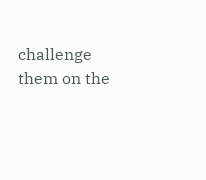challenge them on the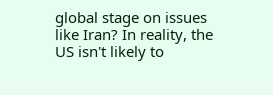global stage on issues like Iran? In reality, the US isn't likely to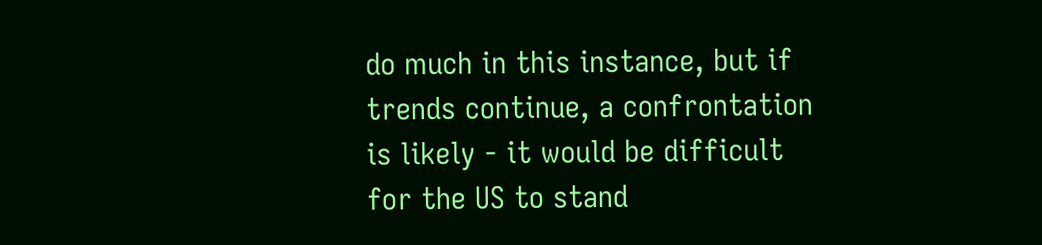do much in this instance, but if trends continue, a confrontation is likely - it would be difficult for the US to stand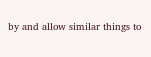by and allow similar things to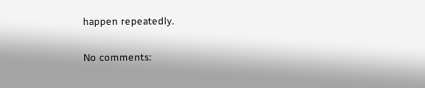happen repeatedly.

No comments: